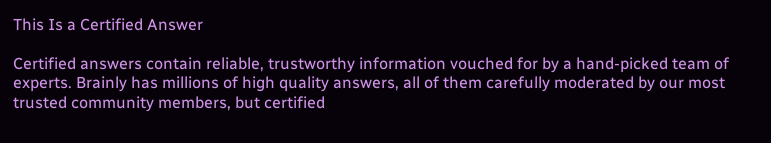This Is a Certified Answer

Certified answers contain reliable, trustworthy information vouched for by a hand-picked team of experts. Brainly has millions of high quality answers, all of them carefully moderated by our most trusted community members, but certified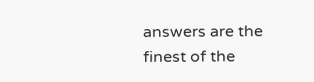answers are the finest of the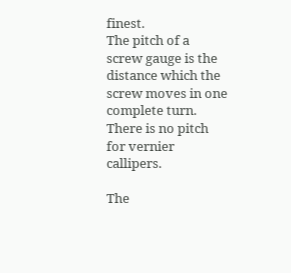finest.
The pitch of a screw gauge is the distance which the screw moves in one complete turn. There is no pitch for vernier callipers.

The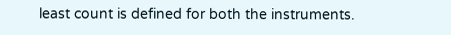least count is defined for both the instruments.